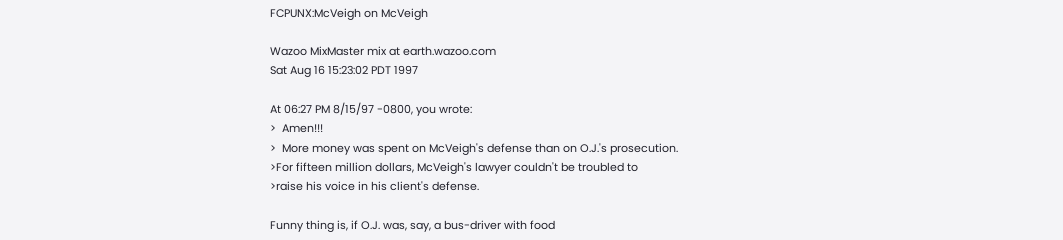FCPUNX:McVeigh on McVeigh

Wazoo MixMaster mix at earth.wazoo.com
Sat Aug 16 15:23:02 PDT 1997

At 06:27 PM 8/15/97 -0800, you wrote:
>  Amen!!!
>  More money was spent on McVeigh's defense than on O.J.'s prosecution.
>For fifteen million dollars, McVeigh's lawyer couldn't be troubled to
>raise his voice in his client's defense.

Funny thing is, if O.J. was, say, a bus-driver with food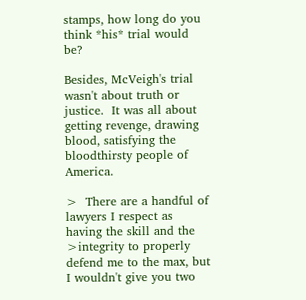stamps, how long do you think *his* trial would be?

Besides, McVeigh's trial wasn't about truth or justice.  It was all about getting revenge, drawing blood, satisfying the bloodthirsty people of America.

>  There are a handful of lawyers I respect as having the skill and the
>integrity to properly defend me to the max, but I wouldn't give you two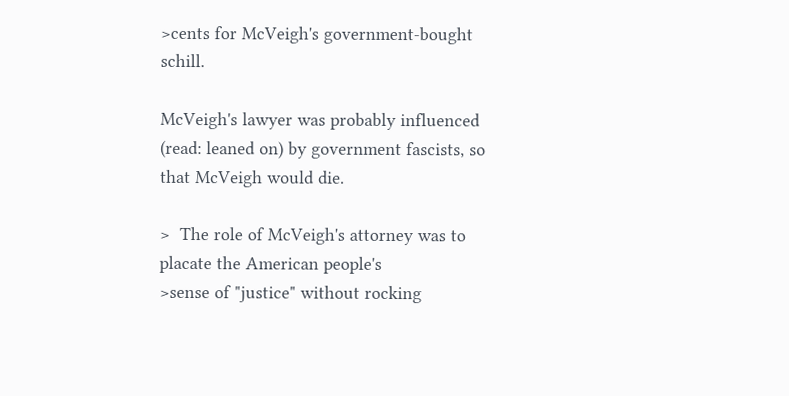>cents for McVeigh's government-bought schill.

McVeigh's lawyer was probably influenced (read: leaned on) by government fascists, so that McVeigh would die.

>  The role of McVeigh's attorney was to placate the American people's
>sense of "justice" without rocking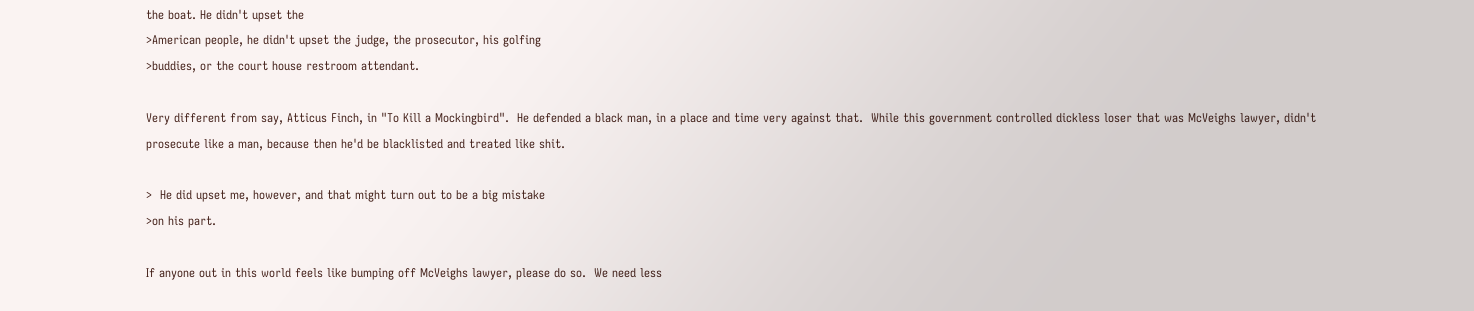the boat. He didn't upset the
>American people, he didn't upset the judge, the prosecutor, his golfing
>buddies, or the court house restroom attendant.

Very different from say, Atticus Finch, in "To Kill a Mockingbird".  He defended a black man, in a place and time very against that.  While this government controlled dickless loser that was McVeighs lawyer, didn't prosecute like a man, because then he'd be blacklisted and treated like shit.

>  He did upset me, however, and that might turn out to be a big mistake
>on his part.

If anyone out in this world feels like bumping off McVeighs lawyer, please do so.  We need less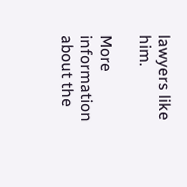lawyers like him.

More information about the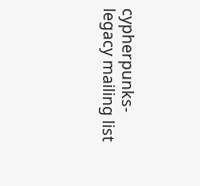cypherpunks-legacy mailing list